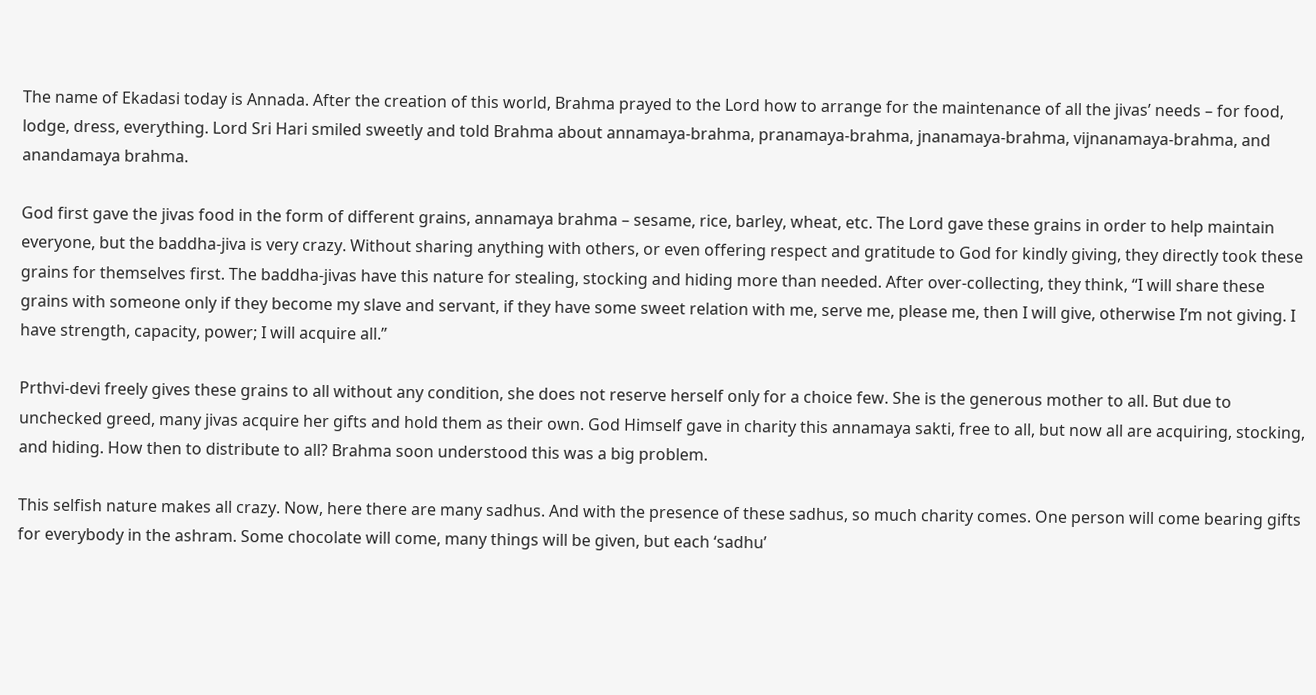The name of Ekadasi today is Annada. After the creation of this world, Brahma prayed to the Lord how to arrange for the maintenance of all the jivas’ needs – for food, lodge, dress, everything. Lord Sri Hari smiled sweetly and told Brahma about annamaya-brahma, pranamaya-brahma, jnanamaya-brahma, vijnanamaya-brahma, and anandamaya brahma.

God first gave the jivas food in the form of different grains, annamaya brahma – sesame, rice, barley, wheat, etc. The Lord gave these grains in order to help maintain everyone, but the baddha-jiva is very crazy. Without sharing anything with others, or even offering respect and gratitude to God for kindly giving, they directly took these grains for themselves first. The baddha-jivas have this nature for stealing, stocking and hiding more than needed. After over-collecting, they think, “I will share these grains with someone only if they become my slave and servant, if they have some sweet relation with me, serve me, please me, then I will give, otherwise I’m not giving. I have strength, capacity, power; I will acquire all.”

Prthvi-devi freely gives these grains to all without any condition, she does not reserve herself only for a choice few. She is the generous mother to all. But due to unchecked greed, many jivas acquire her gifts and hold them as their own. God Himself gave in charity this annamaya sakti, free to all, but now all are acquiring, stocking, and hiding. How then to distribute to all? Brahma soon understood this was a big problem.

This selfish nature makes all crazy. Now, here there are many sadhus. And with the presence of these sadhus, so much charity comes. One person will come bearing gifts for everybody in the ashram. Some chocolate will come, many things will be given, but each ‘sadhu’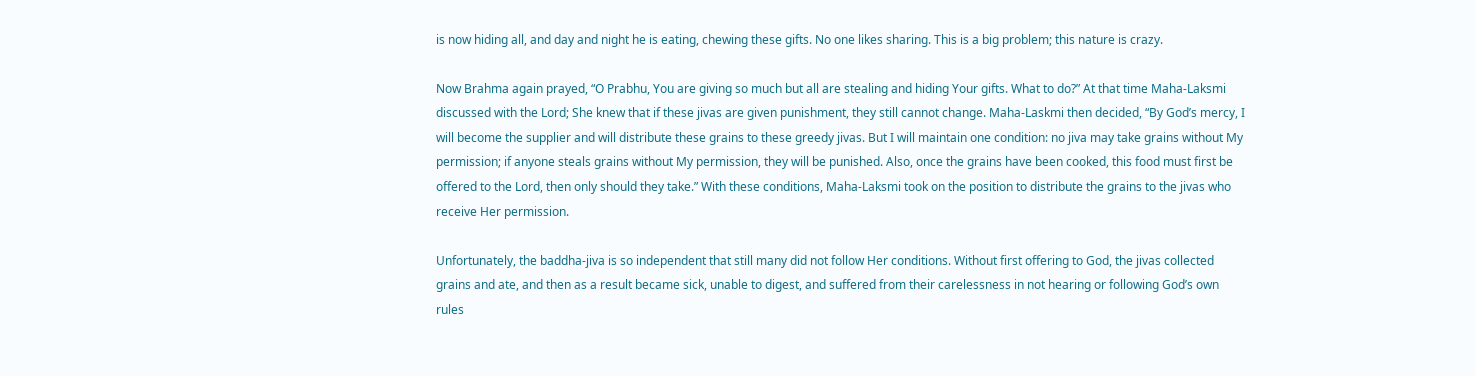is now hiding all, and day and night he is eating, chewing these gifts. No one likes sharing. This is a big problem; this nature is crazy.

Now Brahma again prayed, “O Prabhu, You are giving so much but all are stealing and hiding Your gifts. What to do?” At that time Maha-Laksmi discussed with the Lord; She knew that if these jivas are given punishment, they still cannot change. Maha-Laskmi then decided, “By God’s mercy, I will become the supplier and will distribute these grains to these greedy jivas. But I will maintain one condition: no jiva may take grains without My permission; if anyone steals grains without My permission, they will be punished. Also, once the grains have been cooked, this food must first be offered to the Lord, then only should they take.” With these conditions, Maha-Laksmi took on the position to distribute the grains to the jivas who receive Her permission.

Unfortunately, the baddha-jiva is so independent that still many did not follow Her conditions. Without first offering to God, the jivas collected grains and ate, and then as a result became sick, unable to digest, and suffered from their carelessness in not hearing or following God’s own rules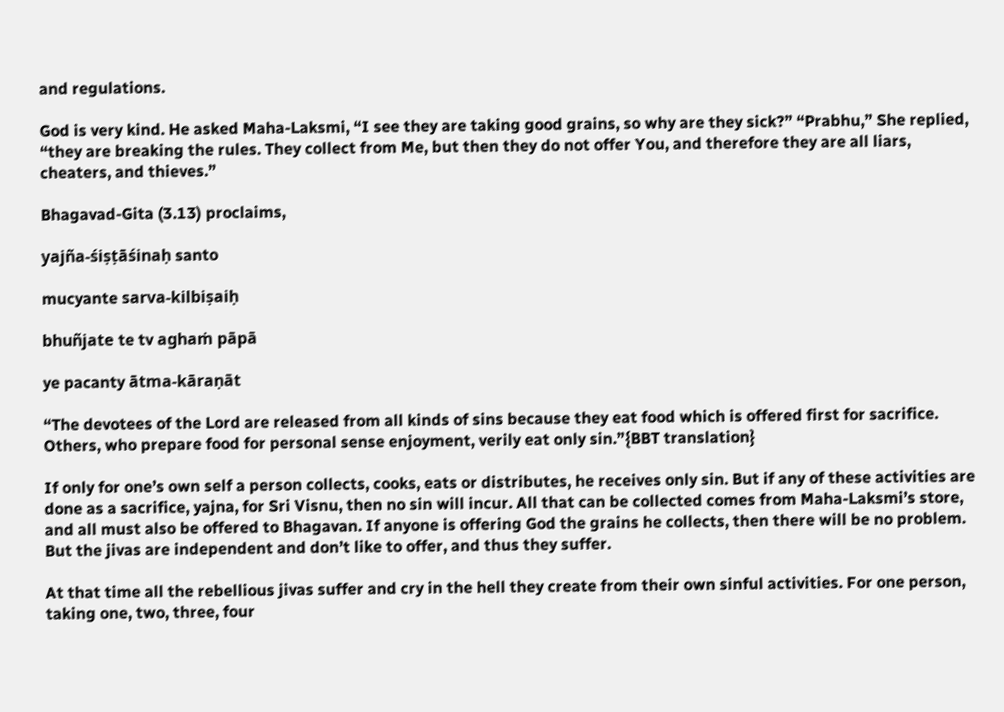and regulations.

God is very kind. He asked Maha-Laksmi, “I see they are taking good grains, so why are they sick?” “Prabhu,” She replied, “they are breaking the rules. They collect from Me, but then they do not offer You, and therefore they are all liars, cheaters, and thieves.”

Bhagavad-Gita (3.13) proclaims,

yajña-śiṣṭāśinaḥ santo

mucyante sarva-kilbiṣaiḥ

bhuñjate te tv aghaṁ pāpā

ye pacanty ātma-kāraṇāt

“The devotees of the Lord are released from all kinds of sins because they eat food which is offered first for sacrifice. Others, who prepare food for personal sense enjoyment, verily eat only sin.”{BBT translation}

If only for one’s own self a person collects, cooks, eats or distributes, he receives only sin. But if any of these activities are done as a sacrifice, yajna, for Sri Visnu, then no sin will incur. All that can be collected comes from Maha-Laksmi’s store, and all must also be offered to Bhagavan. If anyone is offering God the grains he collects, then there will be no problem. But the jivas are independent and don’t like to offer, and thus they suffer.

At that time all the rebellious jivas suffer and cry in the hell they create from their own sinful activities. For one person, taking one, two, three, four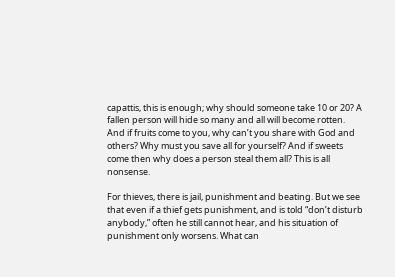capattis, this is enough; why should someone take 10 or 20? A fallen person will hide so many and all will become rotten. And if fruits come to you, why can’t you share with God and others? Why must you save all for yourself? And if sweets come then why does a person steal them all? This is all nonsense.

For thieves, there is jail, punishment and beating. But we see that even if a thief gets punishment, and is told “don’t disturb anybody,” often he still cannot hear, and his situation of punishment only worsens. What can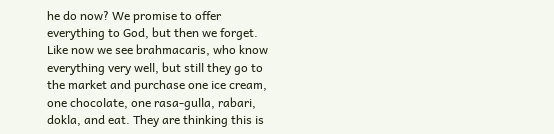he do now? We promise to offer everything to God, but then we forget. Like now we see brahmacaris, who know everything very well, but still they go to the market and purchase one ice cream, one chocolate, one rasa-gulla, rabari, dokla, and eat. They are thinking this is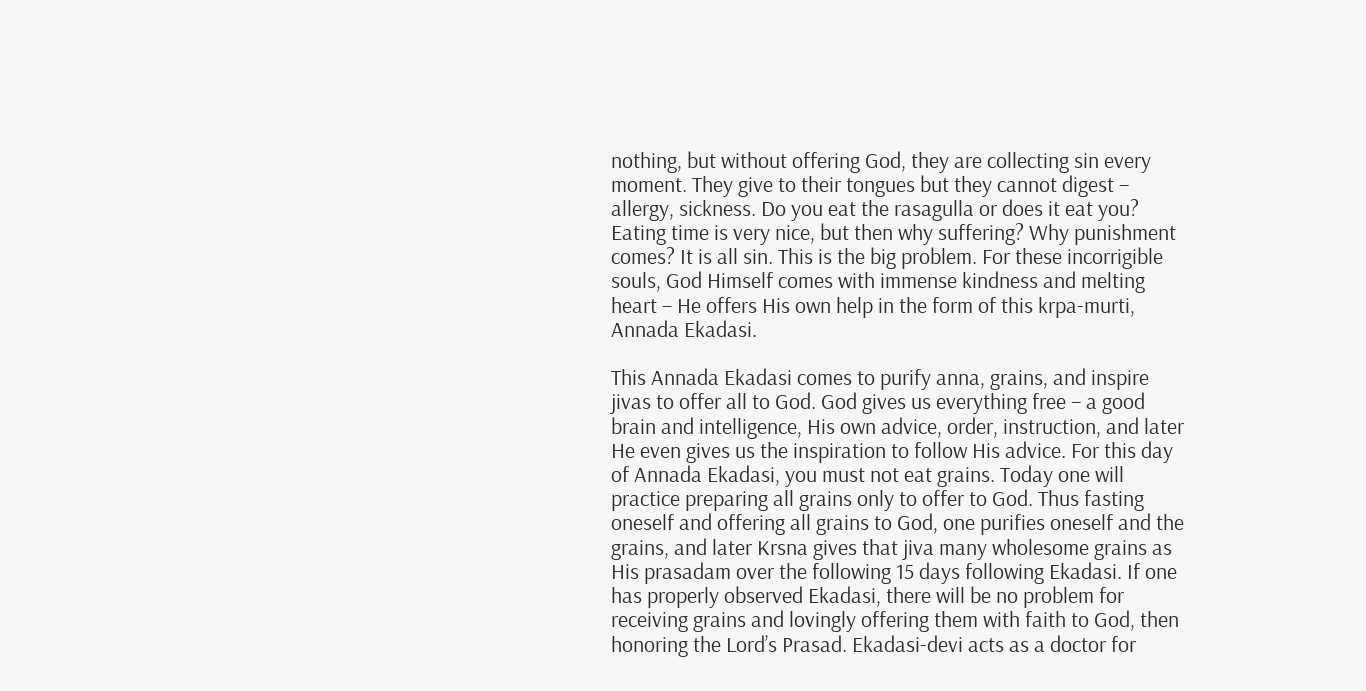nothing, but without offering God, they are collecting sin every moment. They give to their tongues but they cannot digest – allergy, sickness. Do you eat the rasagulla or does it eat you? Eating time is very nice, but then why suffering? Why punishment comes? It is all sin. This is the big problem. For these incorrigible souls, God Himself comes with immense kindness and melting heart – He offers His own help in the form of this krpa-murti, Annada Ekadasi.

This Annada Ekadasi comes to purify anna, grains, and inspire jivas to offer all to God. God gives us everything free – a good brain and intelligence, His own advice, order, instruction, and later He even gives us the inspiration to follow His advice. For this day of Annada Ekadasi, you must not eat grains. Today one will practice preparing all grains only to offer to God. Thus fasting oneself and offering all grains to God, one purifies oneself and the grains, and later Krsna gives that jiva many wholesome grains as His prasadam over the following 15 days following Ekadasi. If one has properly observed Ekadasi, there will be no problem for receiving grains and lovingly offering them with faith to God, then honoring the Lord’s Prasad. Ekadasi-devi acts as a doctor for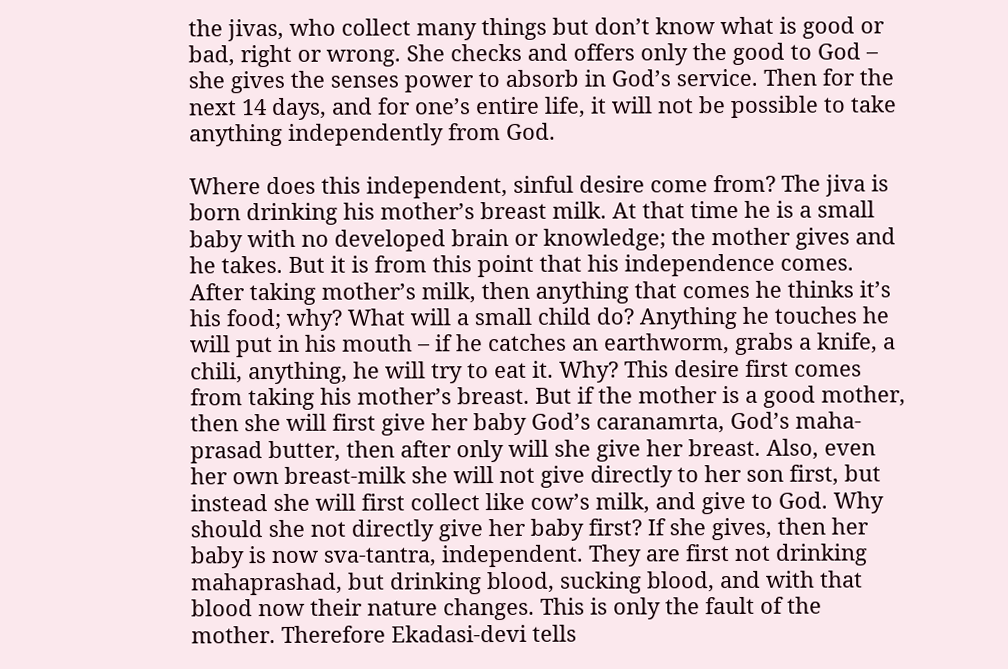the jivas, who collect many things but don’t know what is good or bad, right or wrong. She checks and offers only the good to God – she gives the senses power to absorb in God’s service. Then for the next 14 days, and for one’s entire life, it will not be possible to take anything independently from God.

Where does this independent, sinful desire come from? The jiva is born drinking his mother’s breast milk. At that time he is a small baby with no developed brain or knowledge; the mother gives and he takes. But it is from this point that his independence comes. After taking mother’s milk, then anything that comes he thinks it’s his food; why? What will a small child do? Anything he touches he will put in his mouth – if he catches an earthworm, grabs a knife, a chili, anything, he will try to eat it. Why? This desire first comes from taking his mother’s breast. But if the mother is a good mother, then she will first give her baby God’s caranamrta, God’s maha-prasad butter, then after only will she give her breast. Also, even her own breast-milk she will not give directly to her son first, but instead she will first collect like cow’s milk, and give to God. Why should she not directly give her baby first? If she gives, then her baby is now sva-tantra, independent. They are first not drinking mahaprashad, but drinking blood, sucking blood, and with that blood now their nature changes. This is only the fault of the mother. Therefore Ekadasi-devi tells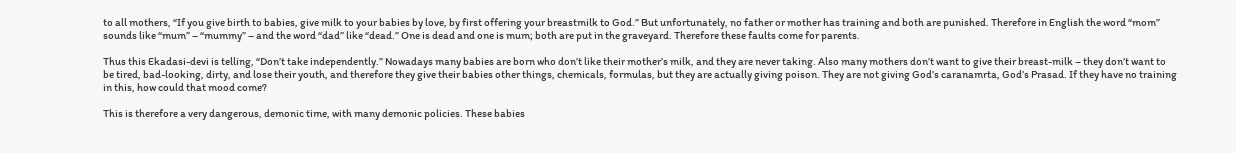to all mothers, “If you give birth to babies, give milk to your babies by love, by first offering your breastmilk to God.” But unfortunately, no father or mother has training and both are punished. Therefore in English the word “mom” sounds like “mum” – “mummy” – and the word “dad” like “dead.” One is dead and one is mum; both are put in the graveyard. Therefore these faults come for parents.

Thus this Ekadasi-devi is telling, “Don’t take independently.” Nowadays many babies are born who don’t like their mother’s milk, and they are never taking. Also many mothers don’t want to give their breast-milk – they don’t want to be tired, bad-looking, dirty, and lose their youth, and therefore they give their babies other things, chemicals, formulas, but they are actually giving poison. They are not giving God’s caranamrta, God’s Prasad. If they have no training in this, how could that mood come?

This is therefore a very dangerous, demonic time, with many demonic policies. These babies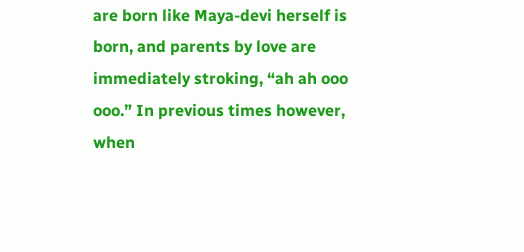are born like Maya-devi herself is born, and parents by love are immediately stroking, “ah ah ooo ooo.” In previous times however, when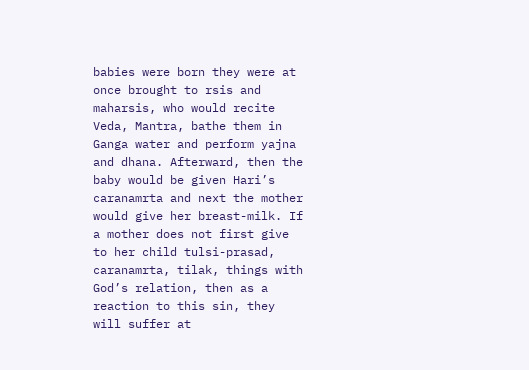babies were born they were at once brought to rsis and maharsis, who would recite Veda, Mantra, bathe them in Ganga water and perform yajna and dhana. Afterward, then the baby would be given Hari’s caranamrta and next the mother would give her breast-milk. If a mother does not first give to her child tulsi-prasad, caranamrta, tilak, things with God’s relation, then as a reaction to this sin, they will suffer at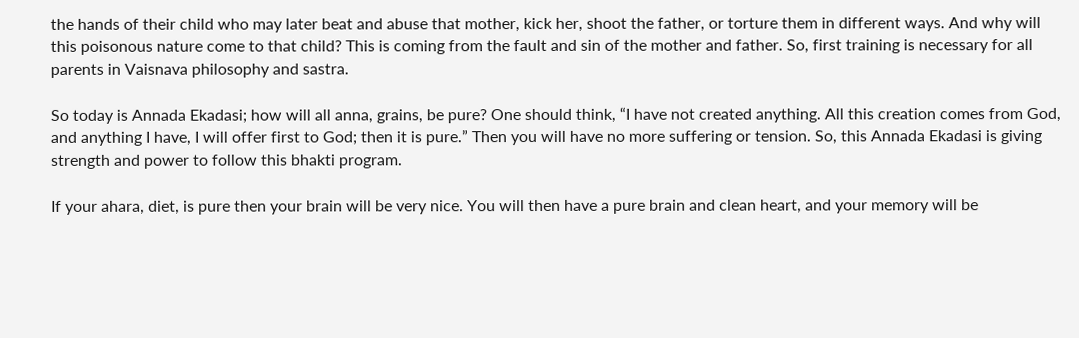the hands of their child who may later beat and abuse that mother, kick her, shoot the father, or torture them in different ways. And why will this poisonous nature come to that child? This is coming from the fault and sin of the mother and father. So, first training is necessary for all parents in Vaisnava philosophy and sastra.

So today is Annada Ekadasi; how will all anna, grains, be pure? One should think, “I have not created anything. All this creation comes from God, and anything I have, I will offer first to God; then it is pure.” Then you will have no more suffering or tension. So, this Annada Ekadasi is giving strength and power to follow this bhakti program.

If your ahara, diet, is pure then your brain will be very nice. You will then have a pure brain and clean heart, and your memory will be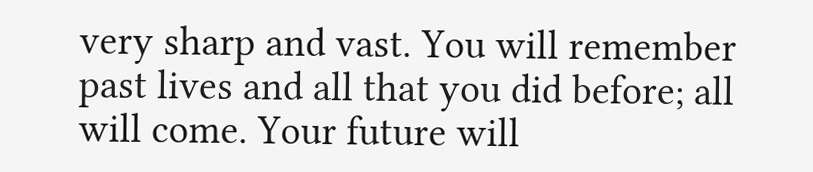very sharp and vast. You will remember past lives and all that you did before; all will come. Your future will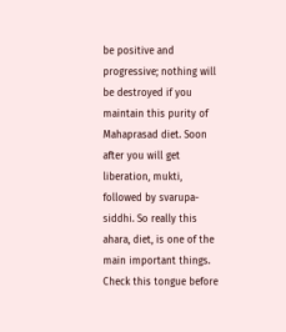be positive and progressive; nothing will be destroyed if you maintain this purity of Mahaprasad diet. Soon after you will get liberation, mukti, followed by svarupa-siddhi. So really this ahara, diet, is one of the main important things. Check this tongue before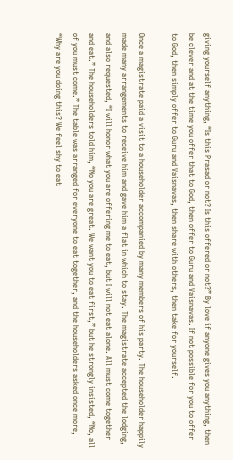giving yourself anything, “Is this Prasad or not? Is this offered or not?” By love if anyone gives you anything, then be clever and at the time you offer that to God, then offer to Guru and Vaisnavas. If not possible for you to offer to God, then simply offer to Guru and Vaisnavas, then share with others, then take for yourself.

Once a magistrate paid a visit to a householder accompanied by many members of his party. The householder happily made many arrangements to receive him and gave him a flat in which to stay. The magistrate accepted the lodging, and also requested, “I will honor what you are offering me to eat, but I will not eat alone. All must come together and eat.” The householders told him, “No you are great. We want you to eat first,” but he strongly insisted, “No, all of you must come.” The table was arranged for everyone to eat together, and the householders asked once more, “Why are you doing this? We feel shy to eat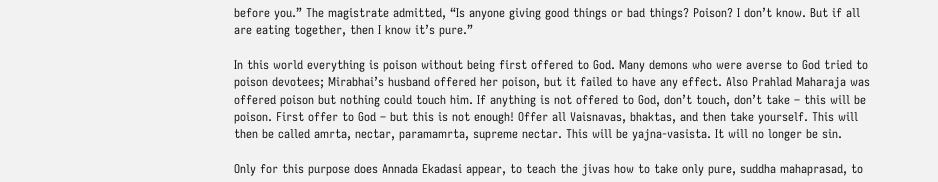before you.” The magistrate admitted, “Is anyone giving good things or bad things? Poison? I don’t know. But if all are eating together, then I know it’s pure.”

In this world everything is poison without being first offered to God. Many demons who were averse to God tried to poison devotees; Mirabhai’s husband offered her poison, but it failed to have any effect. Also Prahlad Maharaja was offered poison but nothing could touch him. If anything is not offered to God, don’t touch, don’t take – this will be poison. First offer to God – but this is not enough! Offer all Vaisnavas, bhaktas, and then take yourself. This will then be called amrta, nectar, paramamrta, supreme nectar. This will be yajna-vasista. It will no longer be sin.

Only for this purpose does Annada Ekadasi appear, to teach the jivas how to take only pure, suddha mahaprasad, to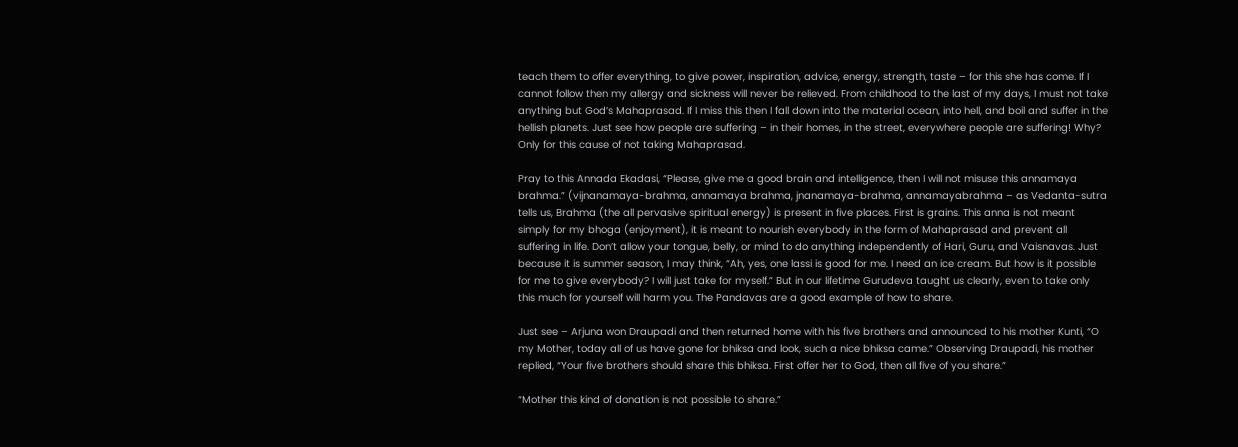teach them to offer everything, to give power, inspiration, advice, energy, strength, taste – for this she has come. If I cannot follow then my allergy and sickness will never be relieved. From childhood to the last of my days, I must not take anything but God’s Mahaprasad. If I miss this then I fall down into the material ocean, into hell, and boil and suffer in the hellish planets. Just see how people are suffering – in their homes, in the street, everywhere people are suffering! Why? Only for this cause of not taking Mahaprasad.

Pray to this Annada Ekadasi, “Please, give me a good brain and intelligence, then I will not misuse this annamaya brahma.” (vijnanamaya-brahma, annamaya brahma, jnanamaya-brahma, annamayabrahma – as Vedanta-sutra tells us, Brahma (the all pervasive spiritual energy) is present in five places. First is grains. This anna is not meant simply for my bhoga (enjoyment), it is meant to nourish everybody in the form of Mahaprasad and prevent all suffering in life. Don’t allow your tongue, belly, or mind to do anything independently of Hari, Guru, and Vaisnavas. Just because it is summer season, I may think, “Ah, yes, one lassi is good for me. I need an ice cream. But how is it possible for me to give everybody? I will just take for myself.” But in our lifetime Gurudeva taught us clearly, even to take only this much for yourself will harm you. The Pandavas are a good example of how to share.

Just see – Arjuna won Draupadi and then returned home with his five brothers and announced to his mother Kunti, “O my Mother, today all of us have gone for bhiksa and look, such a nice bhiksa came.” Observing Draupadi, his mother replied, “Your five brothers should share this bhiksa. First offer her to God, then all five of you share.”

“Mother this kind of donation is not possible to share.”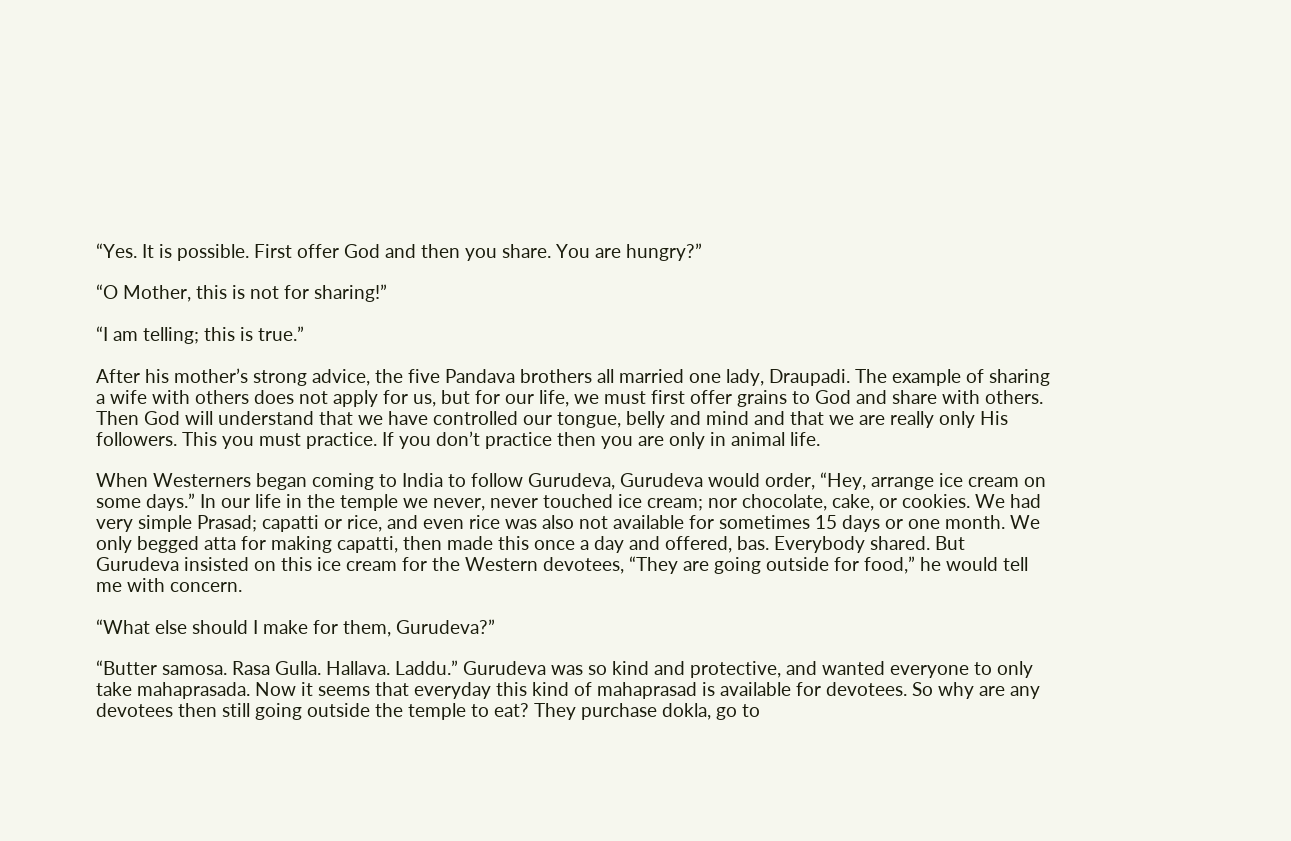“Yes. It is possible. First offer God and then you share. You are hungry?”

“O Mother, this is not for sharing!”

“I am telling; this is true.”

After his mother’s strong advice, the five Pandava brothers all married one lady, Draupadi. The example of sharing a wife with others does not apply for us, but for our life, we must first offer grains to God and share with others. Then God will understand that we have controlled our tongue, belly and mind and that we are really only His followers. This you must practice. If you don’t practice then you are only in animal life.

When Westerners began coming to India to follow Gurudeva, Gurudeva would order, “Hey, arrange ice cream on some days.” In our life in the temple we never, never touched ice cream; nor chocolate, cake, or cookies. We had very simple Prasad; capatti or rice, and even rice was also not available for sometimes 15 days or one month. We only begged atta for making capatti, then made this once a day and offered, bas. Everybody shared. But Gurudeva insisted on this ice cream for the Western devotees, “They are going outside for food,” he would tell me with concern.

“What else should I make for them, Gurudeva?”

“Butter samosa. Rasa Gulla. Hallava. Laddu.” Gurudeva was so kind and protective, and wanted everyone to only take mahaprasada. Now it seems that everyday this kind of mahaprasad is available for devotees. So why are any devotees then still going outside the temple to eat? They purchase dokla, go to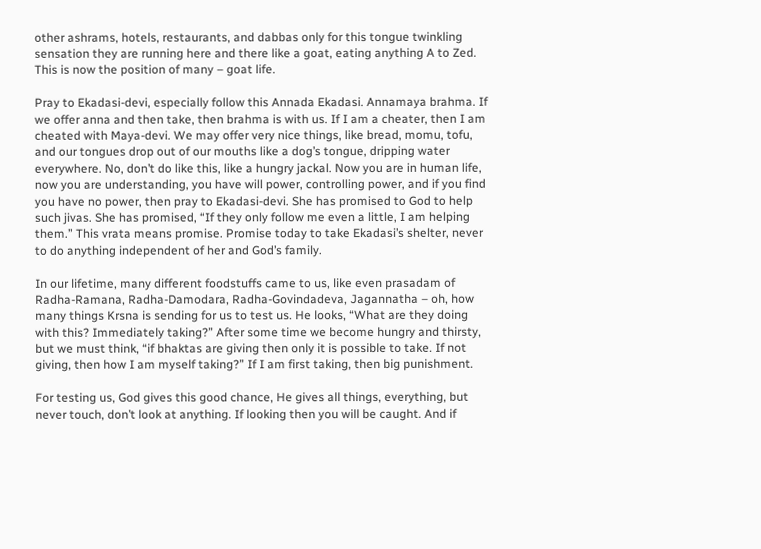other ashrams, hotels, restaurants, and dabbas only for this tongue twinkling sensation they are running here and there like a goat, eating anything A to Zed. This is now the position of many – goat life.

Pray to Ekadasi-devi, especially follow this Annada Ekadasi. Annamaya brahma. If we offer anna and then take, then brahma is with us. If I am a cheater, then I am cheated with Maya-devi. We may offer very nice things, like bread, momu, tofu, and our tongues drop out of our mouths like a dog’s tongue, dripping water everywhere. No, don’t do like this, like a hungry jackal. Now you are in human life, now you are understanding, you have will power, controlling power, and if you find you have no power, then pray to Ekadasi-devi. She has promised to God to help such jivas. She has promised, “If they only follow me even a little, I am helping them.” This vrata means promise. Promise today to take Ekadasi’s shelter, never to do anything independent of her and God’s family.

In our lifetime, many different foodstuffs came to us, like even prasadam of Radha-Ramana, Radha-Damodara, Radha-Govindadeva, Jagannatha – oh, how many things Krsna is sending for us to test us. He looks, “What are they doing with this? Immediately taking?” After some time we become hungry and thirsty, but we must think, “if bhaktas are giving then only it is possible to take. If not giving, then how I am myself taking?” If I am first taking, then big punishment.

For testing us, God gives this good chance, He gives all things, everything, but never touch, don’t look at anything. If looking then you will be caught. And if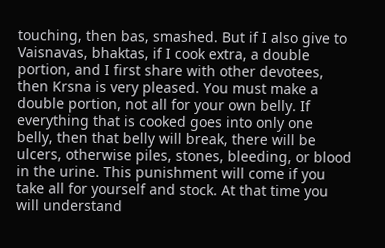touching, then bas, smashed. But if I also give to Vaisnavas, bhaktas, if I cook extra, a double portion, and I first share with other devotees, then Krsna is very pleased. You must make a double portion, not all for your own belly. If everything that is cooked goes into only one belly, then that belly will break, there will be ulcers, otherwise piles, stones, bleeding, or blood in the urine. This punishment will come if you take all for yourself and stock. At that time you will understand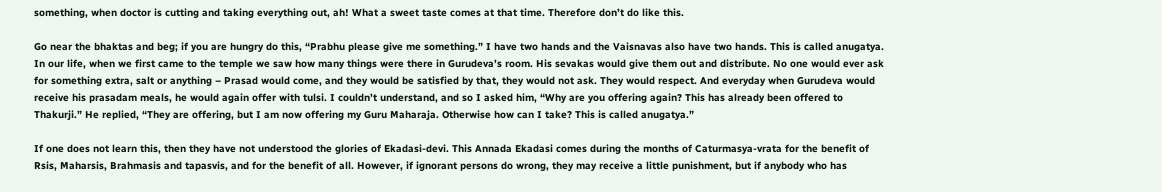something, when doctor is cutting and taking everything out, ah! What a sweet taste comes at that time. Therefore don’t do like this.

Go near the bhaktas and beg; if you are hungry do this, “Prabhu please give me something.” I have two hands and the Vaisnavas also have two hands. This is called anugatya. In our life, when we first came to the temple we saw how many things were there in Gurudeva’s room. His sevakas would give them out and distribute. No one would ever ask for something extra, salt or anything – Prasad would come, and they would be satisfied by that, they would not ask. They would respect. And everyday when Gurudeva would receive his prasadam meals, he would again offer with tulsi. I couldn’t understand, and so I asked him, “Why are you offering again? This has already been offered to Thakurji.” He replied, “They are offering, but I am now offering my Guru Maharaja. Otherwise how can I take? This is called anugatya.”

If one does not learn this, then they have not understood the glories of Ekadasi-devi. This Annada Ekadasi comes during the months of Caturmasya-vrata for the benefit of Rsis, Maharsis, Brahmasis and tapasvis, and for the benefit of all. However, if ignorant persons do wrong, they may receive a little punishment, but if anybody who has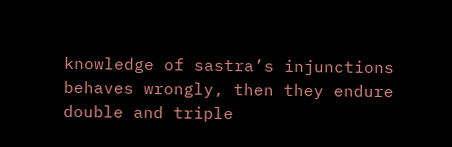knowledge of sastra’s injunctions behaves wrongly, then they endure double and triple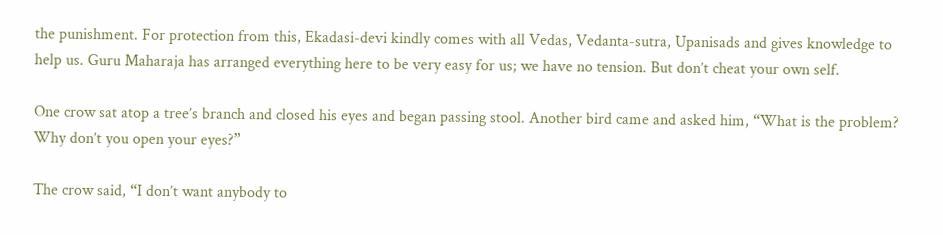the punishment. For protection from this, Ekadasi-devi kindly comes with all Vedas, Vedanta-sutra, Upanisads and gives knowledge to help us. Guru Maharaja has arranged everything here to be very easy for us; we have no tension. But don’t cheat your own self.

One crow sat atop a tree’s branch and closed his eyes and began passing stool. Another bird came and asked him, “What is the problem? Why don’t you open your eyes?”

The crow said, “I don’t want anybody to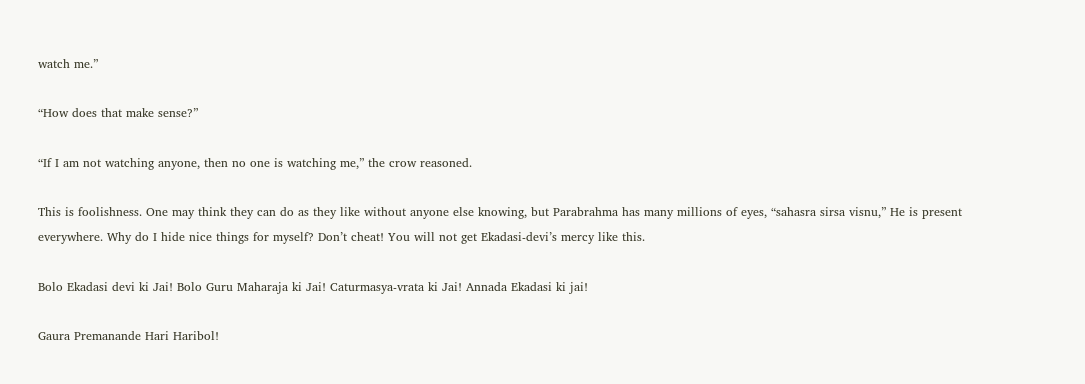watch me.”

“How does that make sense?”

“If I am not watching anyone, then no one is watching me,” the crow reasoned.

This is foolishness. One may think they can do as they like without anyone else knowing, but Parabrahma has many millions of eyes, “sahasra sirsa visnu,” He is present everywhere. Why do I hide nice things for myself? Don’t cheat! You will not get Ekadasi-devi’s mercy like this.

Bolo Ekadasi devi ki Jai! Bolo Guru Maharaja ki Jai! Caturmasya-vrata ki Jai! Annada Ekadasi ki jai!

Gaura Premanande Hari Haribol!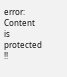error: Content is protected !!